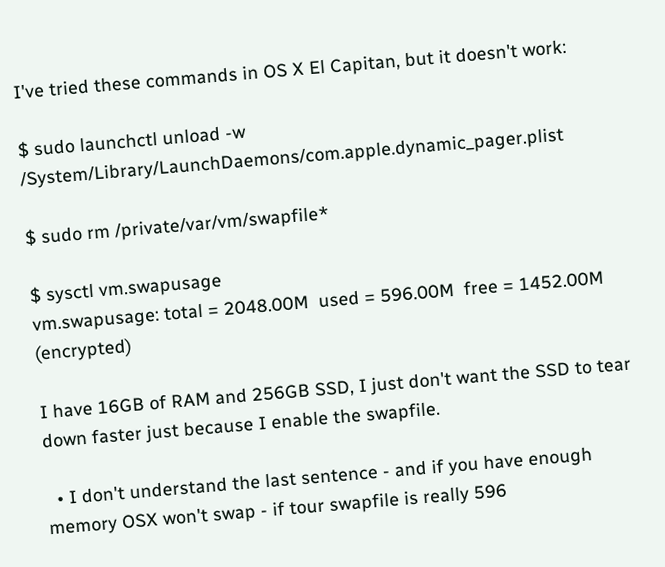I've tried these commands in OS X El Capitan, but it doesn't work:

$ sudo launchctl unload -w /System/Library/LaunchDaemons/com.apple.dynamic_pager.plist

$ sudo rm /private/var/vm/swapfile*

$ sysctl vm.swapusage
vm.swapusage: total = 2048.00M  used = 596.00M  free = 1452.00M  (encrypted)

I have 16GB of RAM and 256GB SSD, I just don't want the SSD to tear down faster just because I enable the swapfile.

  • I don't understand the last sentence - and if you have enough memory OSX won't swap - if tour swapfile is really 596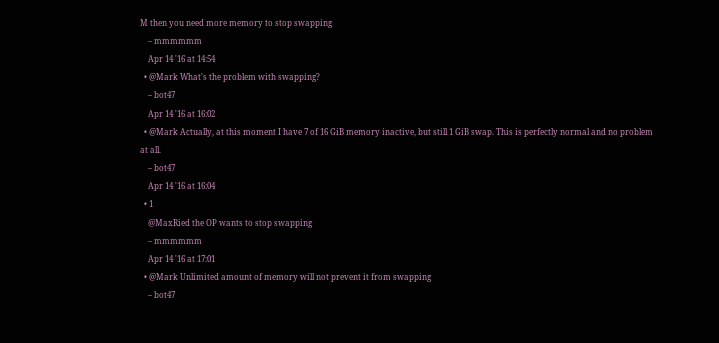M then you need more memory to stop swapping
    – mmmmmm
    Apr 14 '16 at 14:54
  • @Mark What's the problem with swapping?
    – bot47
    Apr 14 '16 at 16:02
  • @Mark Actually, at this moment I have 7 of 16 GiB memory inactive, but still 1 GiB swap. This is perfectly normal and no problem at all.
    – bot47
    Apr 14 '16 at 16:04
  • 1
    @MaxRied the OP wants to stop swapping
    – mmmmmm
    Apr 14 '16 at 17:01
  • @Mark Unlimited amount of memory will not prevent it from swapping
    – bot47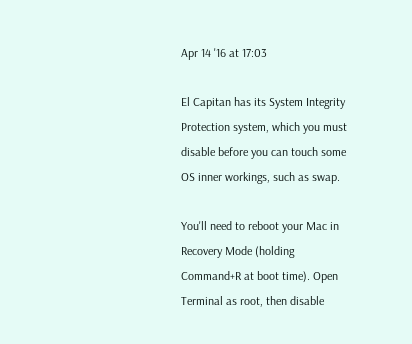Apr 14 '16 at 17:03

El Capitan has its System Integrity Protection system, which you must disable before you can touch some OS inner workings, such as swap.

You'll need to reboot your Mac in Recovery Mode (holding Command+R at boot time). Open Terminal as root, then disable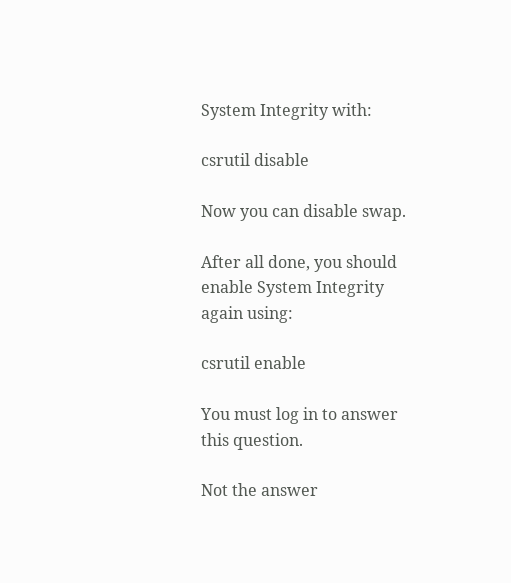System Integrity with:

csrutil disable

Now you can disable swap.

After all done, you should enable System Integrity again using:

csrutil enable

You must log in to answer this question.

Not the answer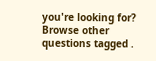you're looking for? Browse other questions tagged .